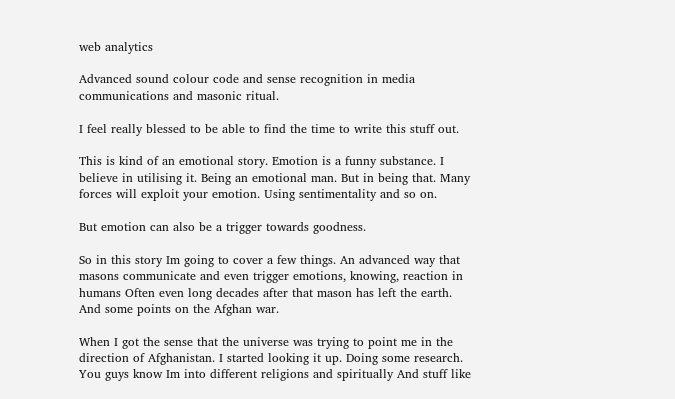web analytics

Advanced sound colour code and sense recognition in media communications and masonic ritual.

I feel really blessed to be able to find the time to write this stuff out.

This is kind of an emotional story. Emotion is a funny substance. I believe in utilising it. Being an emotional man. But in being that. Many forces will exploit your emotion. Using sentimentality and so on.

But emotion can also be a trigger towards goodness.

So in this story Im going to cover a few things. An advanced way that masons communicate and even trigger emotions, knowing, reaction in humans Often even long decades after that mason has left the earth. And some points on the Afghan war.

When I got the sense that the universe was trying to point me in the direction of Afghanistan. I started looking it up. Doing some research. You guys know Im into different religions and spiritually And stuff like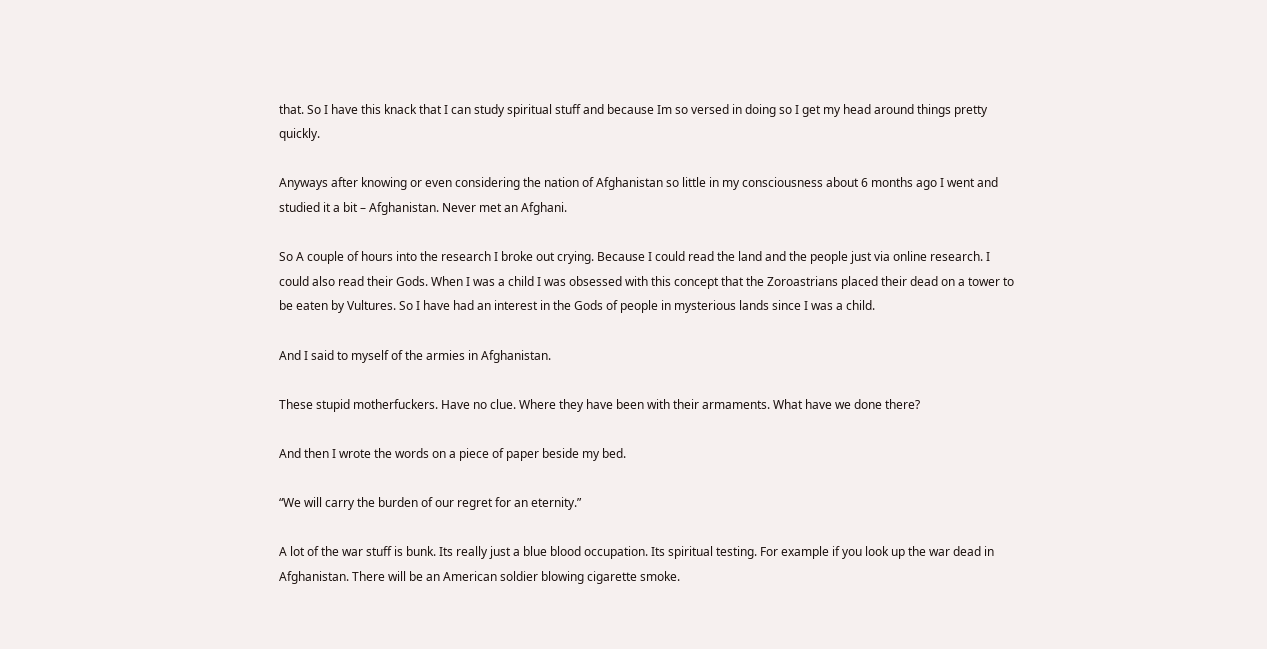that. So I have this knack that I can study spiritual stuff and because Im so versed in doing so I get my head around things pretty quickly.

Anyways after knowing or even considering the nation of Afghanistan so little in my consciousness about 6 months ago I went and studied it a bit – Afghanistan. Never met an Afghani.

So A couple of hours into the research I broke out crying. Because I could read the land and the people just via online research. I could also read their Gods. When I was a child I was obsessed with this concept that the Zoroastrians placed their dead on a tower to be eaten by Vultures. So I have had an interest in the Gods of people in mysterious lands since I was a child.

And I said to myself of the armies in Afghanistan.

These stupid motherfuckers. Have no clue. Where they have been with their armaments. What have we done there?

And then I wrote the words on a piece of paper beside my bed.

“We will carry the burden of our regret for an eternity.”

A lot of the war stuff is bunk. Its really just a blue blood occupation. Its spiritual testing. For example if you look up the war dead in Afghanistan. There will be an American soldier blowing cigarette smoke.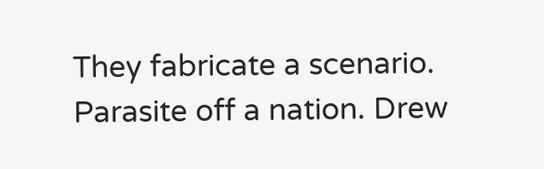They fabricate a scenario. Parasite off a nation. Drew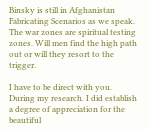Binsky is still in Afghanistan Fabricating Scenarios as we speak. The war zones are spiritual testing zones. Will men find the high path out or will they resort to the trigger.

I have to be direct with you. During my research. I did establish a degree of appreciation for the beautiful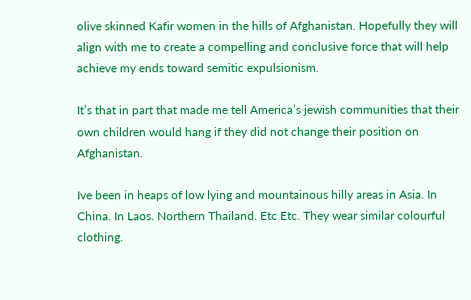olive skinned Kafir women in the hills of Afghanistan. Hopefully they will align with me to create a compelling and conclusive force that will help achieve my ends toward semitic expulsionism.

It’s that in part that made me tell America’s jewish communities that their own children would hang if they did not change their position on Afghanistan.

Ive been in heaps of low lying and mountainous hilly areas in Asia. In China. In Laos. Northern Thailand. Etc Etc. They wear similar colourful clothing.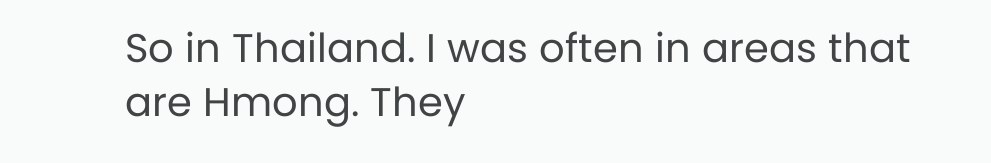So in Thailand. I was often in areas that are Hmong. They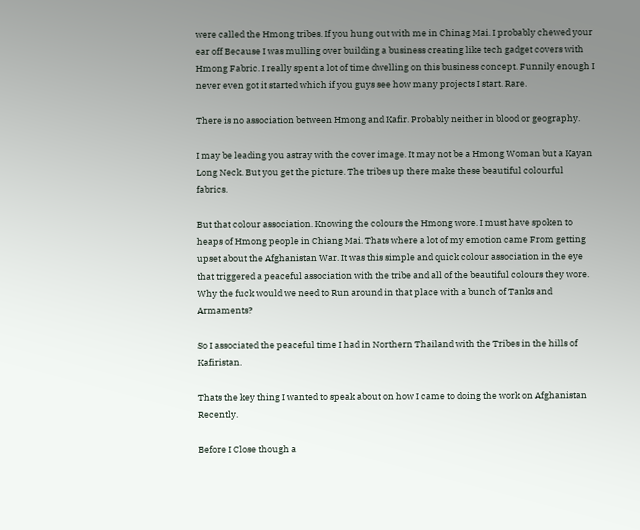were called the Hmong tribes. If you hung out with me in Chinag Mai. I probably chewed your ear off Because I was mulling over building a business creating like tech gadget covers with Hmong Fabric. I really spent a lot of time dwelling on this business concept. Funnily enough I never even got it started which if you guys see how many projects I start. Rare.

There is no association between Hmong and Kafir. Probably neither in blood or geography.

I may be leading you astray with the cover image. It may not be a Hmong Woman but a Kayan Long Neck. But you get the picture. The tribes up there make these beautiful colourful fabrics.

But that colour association. Knowing the colours the Hmong wore. I must have spoken to heaps of Hmong people in Chiang Mai. Thats where a lot of my emotion came From getting upset about the Afghanistan War. It was this simple and quick colour association in the eye that triggered a peaceful association with the tribe and all of the beautiful colours they wore. Why the fuck would we need to Run around in that place with a bunch of Tanks and Armaments?

So I associated the peaceful time I had in Northern Thailand with the Tribes in the hills of Kafiristan.

Thats the key thing I wanted to speak about on how I came to doing the work on Afghanistan Recently.

Before I Close though a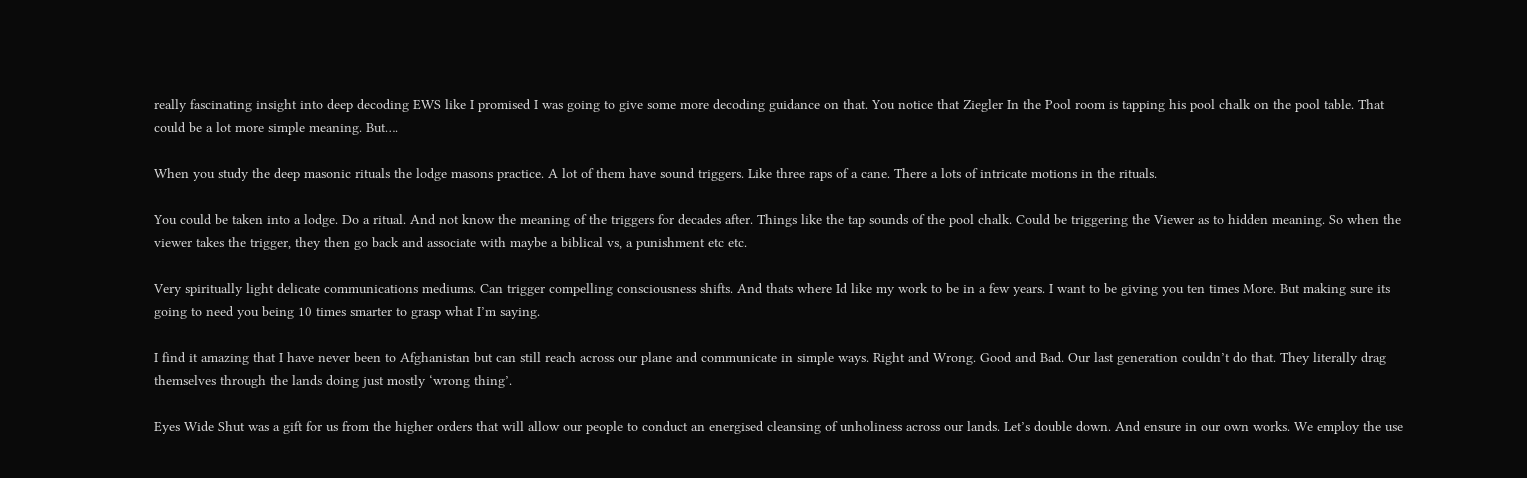really fascinating insight into deep decoding EWS like I promised I was going to give some more decoding guidance on that. You notice that Ziegler In the Pool room is tapping his pool chalk on the pool table. That could be a lot more simple meaning. But….

When you study the deep masonic rituals the lodge masons practice. A lot of them have sound triggers. Like three raps of a cane. There a lots of intricate motions in the rituals.

You could be taken into a lodge. Do a ritual. And not know the meaning of the triggers for decades after. Things like the tap sounds of the pool chalk. Could be triggering the Viewer as to hidden meaning. So when the viewer takes the trigger, they then go back and associate with maybe a biblical vs, a punishment etc etc.

Very spiritually light delicate communications mediums. Can trigger compelling consciousness shifts. And thats where Id like my work to be in a few years. I want to be giving you ten times More. But making sure its going to need you being 10 times smarter to grasp what I’m saying.

I find it amazing that I have never been to Afghanistan but can still reach across our plane and communicate in simple ways. Right and Wrong. Good and Bad. Our last generation couldn’t do that. They literally drag themselves through the lands doing just mostly ‘wrong thing’.

Eyes Wide Shut was a gift for us from the higher orders that will allow our people to conduct an energised cleansing of unholiness across our lands. Let’s double down. And ensure in our own works. We employ the use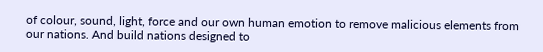of colour, sound, light, force and our own human emotion to remove malicious elements from our nations. And build nations designed to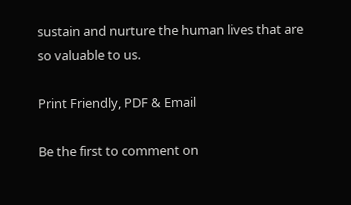sustain and nurture the human lives that are so valuable to us.

Print Friendly, PDF & Email

Be the first to comment on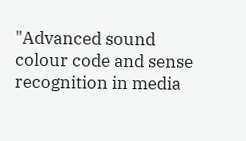"Advanced sound colour code and sense recognition in media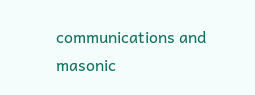communications and masonic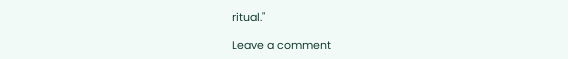ritual."

Leave a comment